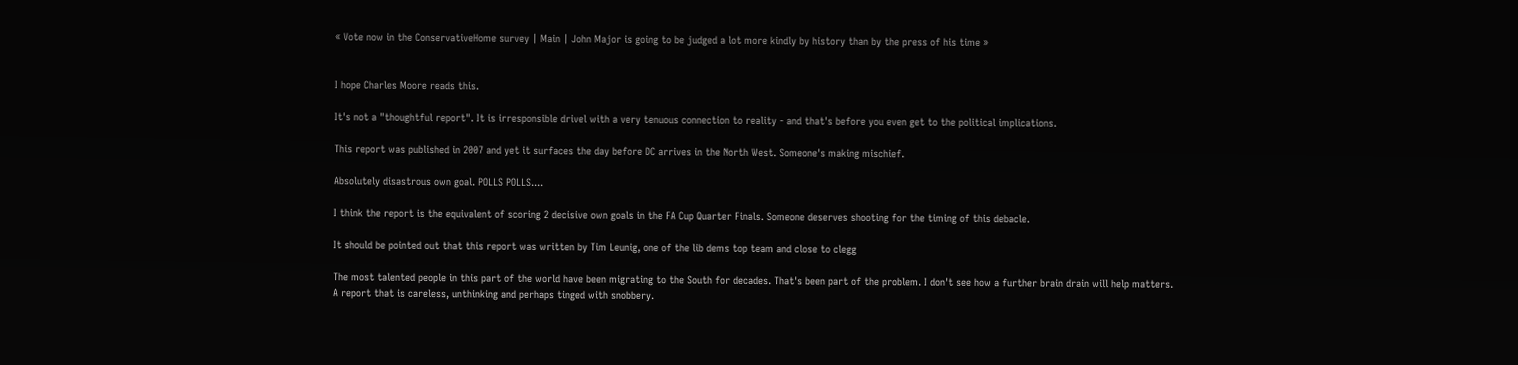« Vote now in the ConservativeHome survey | Main | John Major is going to be judged a lot more kindly by history than by the press of his time »


I hope Charles Moore reads this.

It's not a "thoughtful report". It is irresponsible drivel with a very tenuous connection to reality - and that's before you even get to the political implications.

This report was published in 2007 and yet it surfaces the day before DC arrives in the North West. Someone's making mischief.

Absolutely disastrous own goal. POLLS POLLS....

I think the report is the equivalent of scoring 2 decisive own goals in the FA Cup Quarter Finals. Someone deserves shooting for the timing of this debacle.

It should be pointed out that this report was written by Tim Leunig, one of the lib dems top team and close to clegg

The most talented people in this part of the world have been migrating to the South for decades. That's been part of the problem. I don't see how a further brain drain will help matters.
A report that is careless, unthinking and perhaps tinged with snobbery.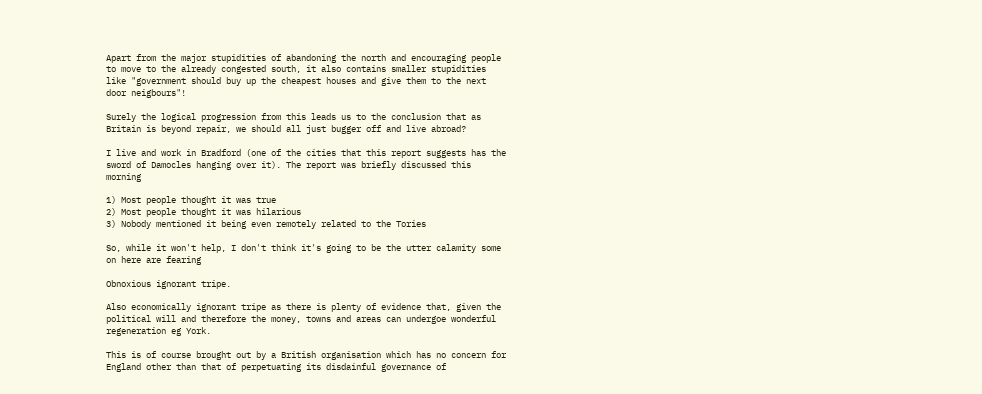Apart from the major stupidities of abandoning the north and encouraging people to move to the already congested south, it also contains smaller stupidities like "government should buy up the cheapest houses and give them to the next door neigbours"!

Surely the logical progression from this leads us to the conclusion that as Britain is beyond repair, we should all just bugger off and live abroad?

I live and work in Bradford (one of the cities that this report suggests has the sword of Damocles hanging over it). The report was briefly discussed this morning

1) Most people thought it was true
2) Most people thought it was hilarious
3) Nobody mentioned it being even remotely related to the Tories

So, while it won't help, I don't think it's going to be the utter calamity some on here are fearing

Obnoxious ignorant tripe.

Also economically ignorant tripe as there is plenty of evidence that, given the political will and therefore the money, towns and areas can undergoe wonderful regeneration eg York.

This is of course brought out by a British organisation which has no concern for England other than that of perpetuating its disdainful governance of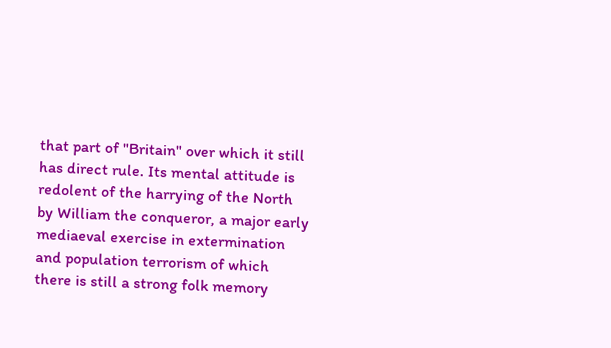that part of "Britain" over which it still has direct rule. Its mental attitude is redolent of the harrying of the North by William the conqueror, a major early mediaeval exercise in extermination and population terrorism of which there is still a strong folk memory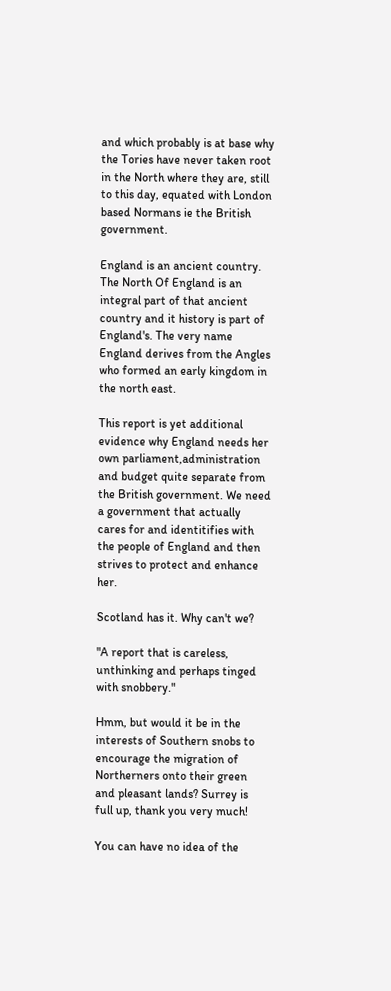and which probably is at base why the Tories have never taken root in the North where they are, still to this day, equated with London based Normans ie the British government.

England is an ancient country. The North Of England is an integral part of that ancient country and it history is part of England's. The very name England derives from the Angles who formed an early kingdom in the north east.

This report is yet additional evidence why England needs her own parliament,administration and budget quite separate from the British government. We need a government that actually cares for and identitifies with the people of England and then strives to protect and enhance her.

Scotland has it. Why can't we?

"A report that is careless, unthinking and perhaps tinged with snobbery."

Hmm, but would it be in the interests of Southern snobs to encourage the migration of Northerners onto their green and pleasant lands? Surrey is full up, thank you very much!

You can have no idea of the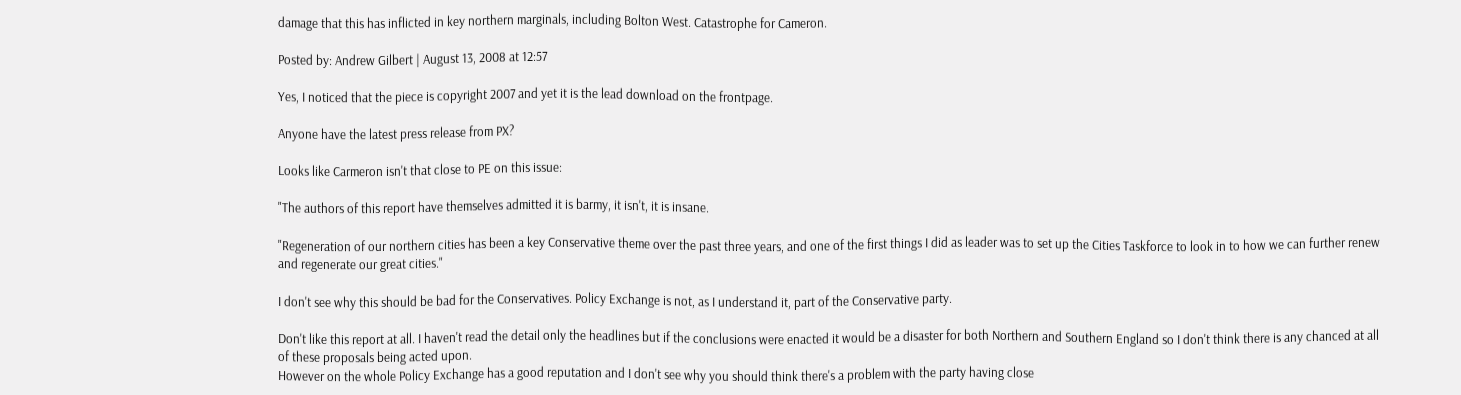damage that this has inflicted in key northern marginals, including Bolton West. Catastrophe for Cameron.

Posted by: Andrew Gilbert | August 13, 2008 at 12:57

Yes, I noticed that the piece is copyright 2007 and yet it is the lead download on the frontpage.

Anyone have the latest press release from PX?

Looks like Carmeron isn't that close to PE on this issue:

"The authors of this report have themselves admitted it is barmy, it isn't, it is insane.

"Regeneration of our northern cities has been a key Conservative theme over the past three years, and one of the first things I did as leader was to set up the Cities Taskforce to look in to how we can further renew and regenerate our great cities."

I don't see why this should be bad for the Conservatives. Policy Exchange is not, as I understand it, part of the Conservative party.

Don't like this report at all. I haven't read the detail only the headlines but if the conclusions were enacted it would be a disaster for both Northern and Southern England so I don't think there is any chanced at all of these proposals being acted upon.
However on the whole Policy Exchange has a good reputation and I don't see why you should think there's a problem with the party having close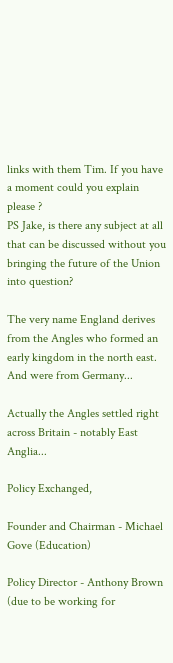links with them Tim. If you have a moment could you explain please ?
PS Jake, is there any subject at all that can be discussed without you bringing the future of the Union into question?

The very name England derives from the Angles who formed an early kingdom in the north east. And were from Germany...

Actually the Angles settled right across Britain - notably East Anglia...

Policy Exchanged,

Founder and Chairman - Michael Gove (Education)

Policy Director - Anthony Brown (due to be working for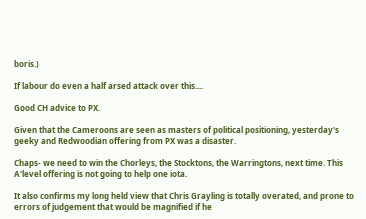boris.)

If labour do even a half arsed attack over this....

Good CH advice to PX.

Given that the Cameroons are seen as masters of political positioning, yesterday's geeky and Redwoodian offering from PX was a disaster.

Chaps- we need to win the Chorleys, the Stocktons, the Warringtons, next time. This A'level offering is not going to help one iota.

It also confirms my long held view that Chris Grayling is totally overated, and prone to errors of judgement that would be magnified if he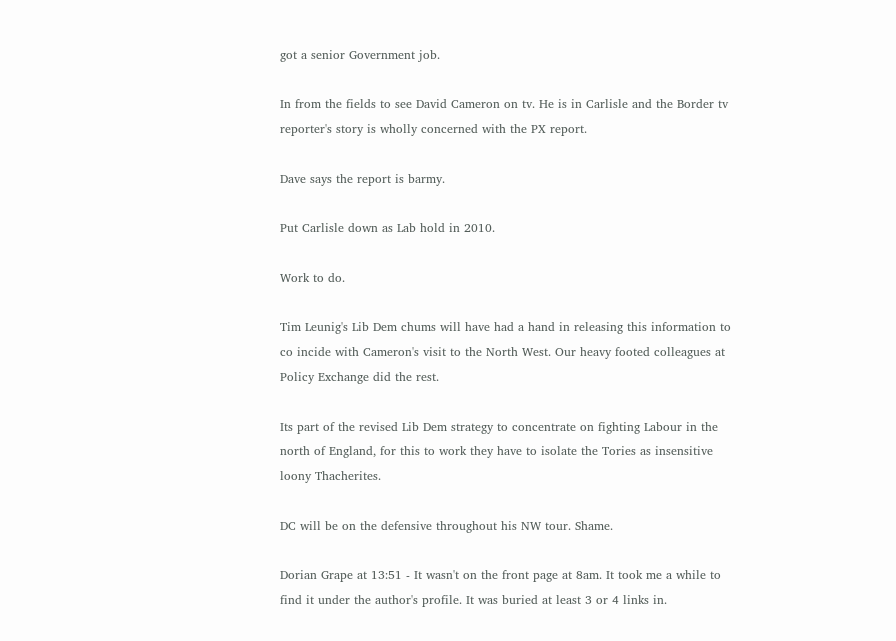got a senior Government job.

In from the fields to see David Cameron on tv. He is in Carlisle and the Border tv reporter's story is wholly concerned with the PX report.

Dave says the report is barmy.

Put Carlisle down as Lab hold in 2010.

Work to do.

Tim Leunig's Lib Dem chums will have had a hand in releasing this information to co incide with Cameron's visit to the North West. Our heavy footed colleagues at Policy Exchange did the rest.

Its part of the revised Lib Dem strategy to concentrate on fighting Labour in the north of England, for this to work they have to isolate the Tories as insensitive loony Thacherites.

DC will be on the defensive throughout his NW tour. Shame.

Dorian Grape at 13:51 - It wasn't on the front page at 8am. It took me a while to find it under the author's profile. It was buried at least 3 or 4 links in.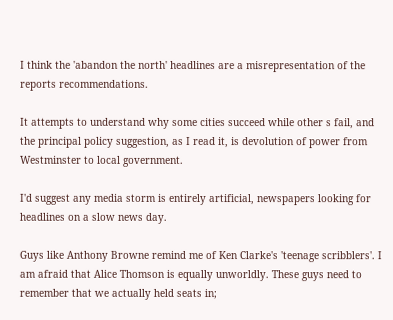I think the 'abandon the north' headlines are a misrepresentation of the reports recommendations.

It attempts to understand why some cities succeed while other s fail, and the principal policy suggestion, as I read it, is devolution of power from Westminster to local government.

I'd suggest any media storm is entirely artificial, newspapers looking for headlines on a slow news day.

Guys like Anthony Browne remind me of Ken Clarke's 'teenage scribblers'. I am afraid that Alice Thomson is equally unworldly. These guys need to remember that we actually held seats in;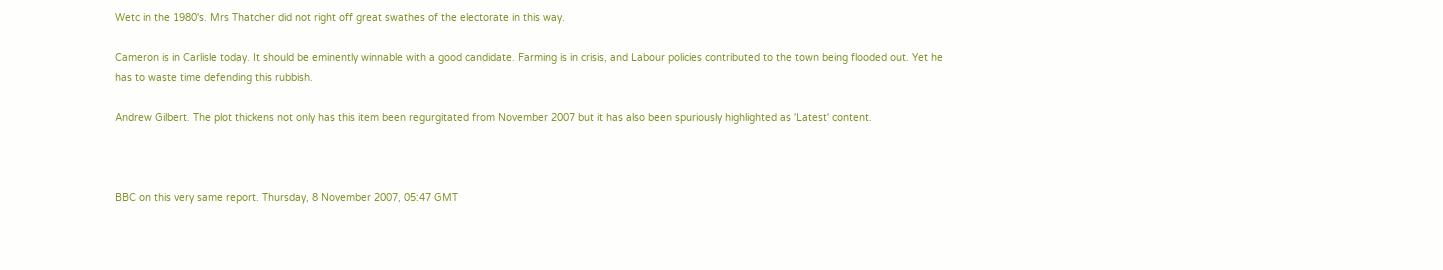Wetc in the 1980's. Mrs Thatcher did not right off great swathes of the electorate in this way.

Cameron is in Carlisle today. It should be eminently winnable with a good candidate. Farming is in crisis, and Labour policies contributed to the town being flooded out. Yet he has to waste time defending this rubbish.

Andrew Gilbert. The plot thickens not only has this item been regurgitated from November 2007 but it has also been spuriously highlighted as 'Latest' content.



BBC on this very same report. Thursday, 8 November 2007, 05:47 GMT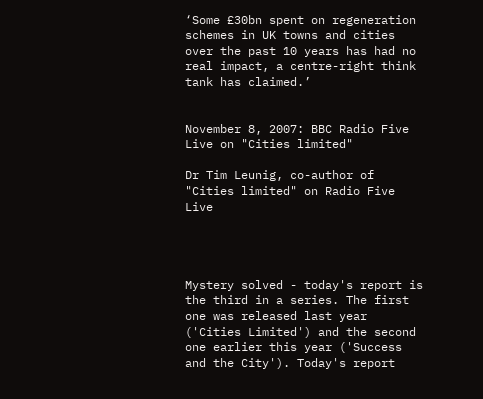‘Some £30bn spent on regeneration schemes in UK towns and cities over the past 10 years has had no real impact, a centre-right think tank has claimed.’


November 8, 2007: BBC Radio Five Live on "Cities limited"

Dr Tim Leunig, co-author of "Cities limited" on Radio Five Live




Mystery solved - today's report is the third in a series. The first one was released last year ('Cities Limited') and the second one earlier this year ('Success and the City'). Today's report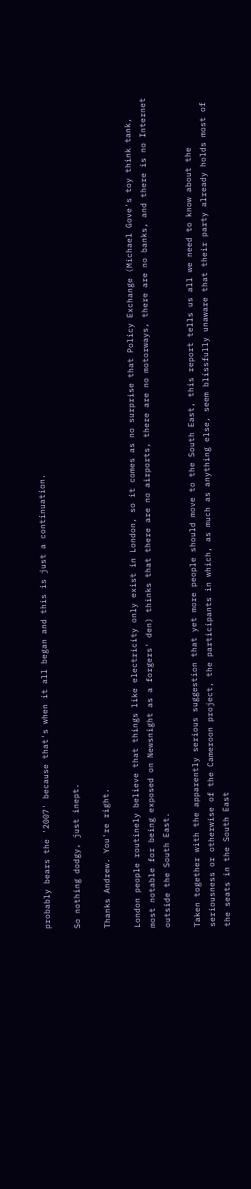probably bears the '2007' because that's when it all began and this is just a continuation.

So nothing dodgy, just inept.

Thanks Andrew. You're right.

London people routinely believe that things like electricity only exist in London, so it comes as no surprise that Policy Exchange (Michael Gove's toy think tank, most notable for being exposed on Newsnight as a forgers' den) thinks that there are no airports, there are no motorways, there are no banks, and there is no Internet outside the South East.

Taken together with the apparently serious suggestion that yet more people should move to the South East, this report tells us all we need to know about the seriousness or otherwise of the Cameroon project, the participants in which, as much as anything else, seem blissfully unaware that their party already holds most of the seats in the South East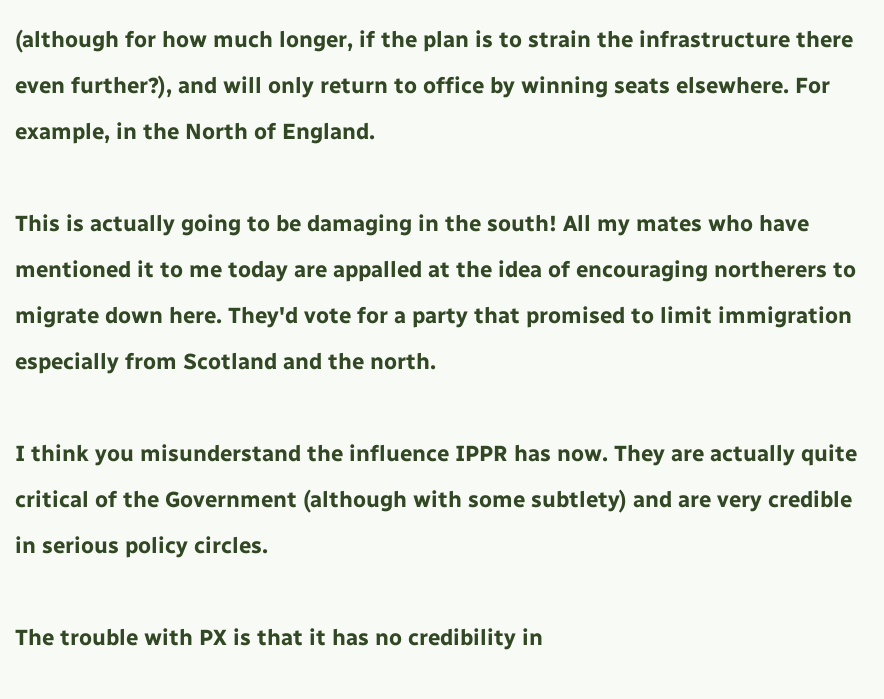(although for how much longer, if the plan is to strain the infrastructure there even further?), and will only return to office by winning seats elsewhere. For example, in the North of England.

This is actually going to be damaging in the south! All my mates who have mentioned it to me today are appalled at the idea of encouraging northerers to migrate down here. They'd vote for a party that promised to limit immigration especially from Scotland and the north.

I think you misunderstand the influence IPPR has now. They are actually quite critical of the Government (although with some subtlety) and are very credible in serious policy circles.

The trouble with PX is that it has no credibility in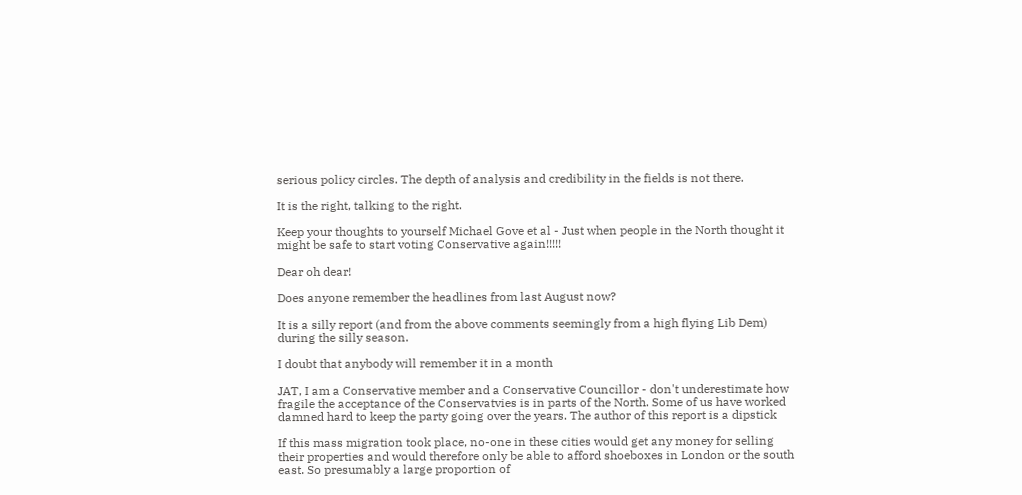serious policy circles. The depth of analysis and credibility in the fields is not there.

It is the right, talking to the right.

Keep your thoughts to yourself Michael Gove et al - Just when people in the North thought it might be safe to start voting Conservative again!!!!!

Dear oh dear!

Does anyone remember the headlines from last August now?

It is a silly report (and from the above comments seemingly from a high flying Lib Dem) during the silly season.

I doubt that anybody will remember it in a month

JAT, I am a Conservative member and a Conservative Councillor - don't underestimate how fragile the acceptance of the Conservatvies is in parts of the North. Some of us have worked damned hard to keep the party going over the years. The author of this report is a dipstick

If this mass migration took place, no-one in these cities would get any money for selling their properties and would therefore only be able to afford shoeboxes in London or the south east. So presumably a large proportion of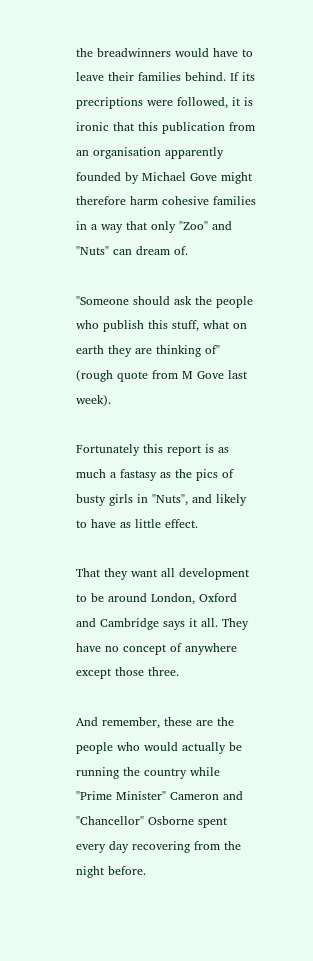the breadwinners would have to leave their families behind. If its precriptions were followed, it is ironic that this publication from an organisation apparently founded by Michael Gove might therefore harm cohesive families in a way that only "Zoo" and "Nuts" can dream of.

"Someone should ask the people who publish this stuff, what on earth they are thinking of" (rough quote from M Gove last week).

Fortunately this report is as much a fastasy as the pics of busty girls in "Nuts", and likely to have as little effect.

That they want all development to be around London, Oxford and Cambridge says it all. They have no concept of anywhere except those three.

And remember, these are the people who would actually be running the country while "Prime Minister" Cameron and "Chancellor" Osborne spent every day recovering from the night before.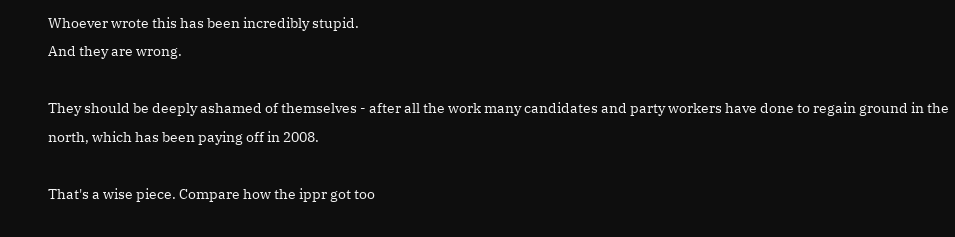Whoever wrote this has been incredibly stupid.
And they are wrong.

They should be deeply ashamed of themselves - after all the work many candidates and party workers have done to regain ground in the north, which has been paying off in 2008.

That's a wise piece. Compare how the ippr got too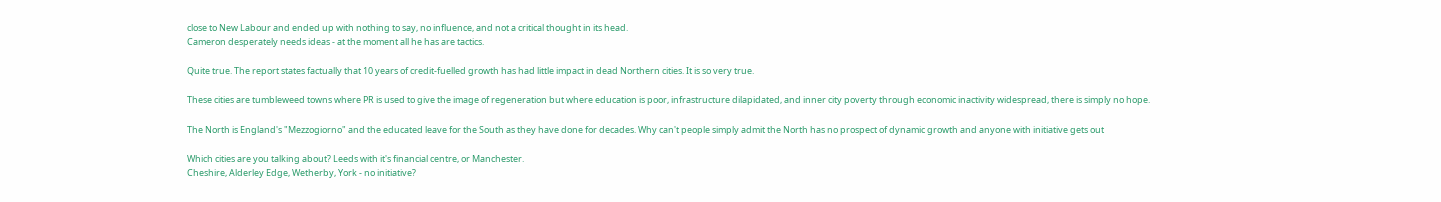close to New Labour and ended up with nothing to say, no influence, and not a critical thought in its head.
Cameron desperately needs ideas - at the moment all he has are tactics.

Quite true. The report states factually that 10 years of credit-fuelled growth has had little impact in dead Northern cities. It is so very true.

These cities are tumbleweed towns where PR is used to give the image of regeneration but where education is poor, infrastructure dilapidated, and inner city poverty through economic inactivity widespread, there is simply no hope.

The North is England's "Mezzogiorno" and the educated leave for the South as they have done for decades. Why can't people simply admit the North has no prospect of dynamic growth and anyone with initiative gets out

Which cities are you talking about? Leeds with it's financial centre, or Manchester.
Cheshire, Alderley Edge, Wetherby, York - no initiative?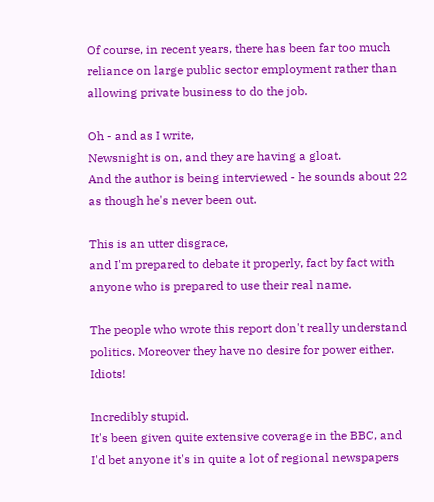Of course, in recent years, there has been far too much reliance on large public sector employment rather than allowing private business to do the job.

Oh - and as I write,
Newsnight is on, and they are having a gloat.
And the author is being interviewed - he sounds about 22 as though he's never been out.

This is an utter disgrace,
and I'm prepared to debate it properly, fact by fact with anyone who is prepared to use their real name.

The people who wrote this report don't really understand politics. Moreover they have no desire for power either. Idiots!

Incredibly stupid.
It's been given quite extensive coverage in the BBC, and I'd bet anyone it's in quite a lot of regional newspapers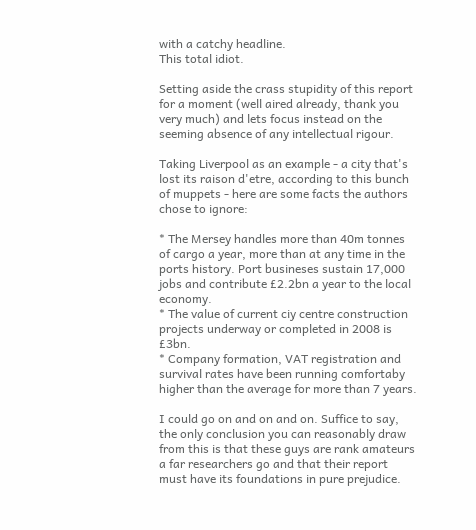with a catchy headline.
This total idiot.

Setting aside the crass stupidity of this report for a moment (well aired already, thank you very much) and lets focus instead on the seeming absence of any intellectual rigour.

Taking Liverpool as an example - a city that's lost its raison d'etre, according to this bunch of muppets - here are some facts the authors chose to ignore:

* The Mersey handles more than 40m tonnes of cargo a year, more than at any time in the ports history. Port busineses sustain 17,000 jobs and contribute £2.2bn a year to the local economy.
* The value of current ciy centre construction projects underway or completed in 2008 is £3bn.
* Company formation, VAT registration and survival rates have been running comfortaby higher than the average for more than 7 years.

I could go on and on and on. Suffice to say, the only conclusion you can reasonably draw from this is that these guys are rank amateurs a far researchers go and that their report must have its foundations in pure prejudice.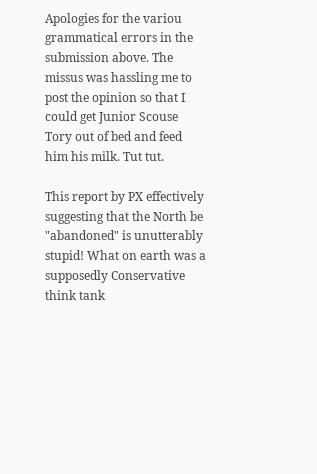Apologies for the variou grammatical errors in the submission above. The missus was hassling me to post the opinion so that I could get Junior Scouse Tory out of bed and feed him his milk. Tut tut.

This report by PX effectively suggesting that the North be "abandoned" is unutterably stupid! What on earth was a supposedly Conservative think tank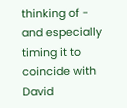thinking of - and especially timing it to coincide with David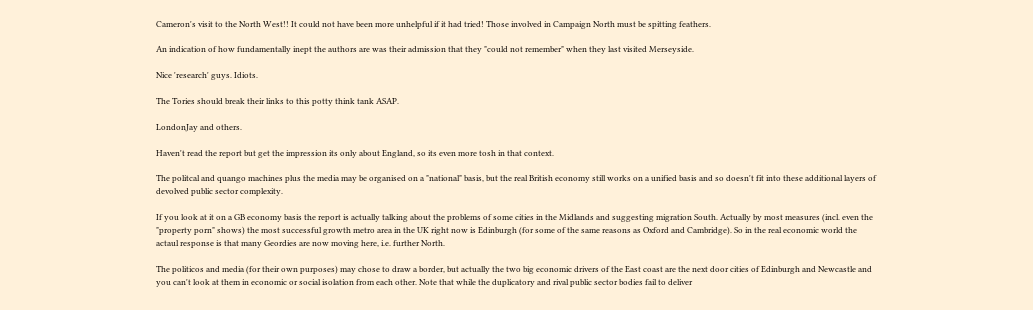Cameron's visit to the North West!! It could not have been more unhelpful if it had tried! Those involved in Campaign North must be spitting feathers.

An indication of how fundamentally inept the authors are was their admission that they "could not remember" when they last visited Merseyside.

Nice 'research' guys. Idiots.

The Tories should break their links to this potty think tank ASAP.

LondonJay and others.

Haven't read the report but get the impression its only about England, so its even more tosh in that context.

The politcal and quango machines plus the media may be organised on a "national" basis, but the real British economy still works on a unified basis and so doesn't fit into these additional layers of devolved public sector complexity.

If you look at it on a GB economy basis the report is actually talking about the problems of some cities in the Midlands and suggesting migration South. Actually by most measures (incl. even the "property porn" shows) the most successful growth metro area in the UK right now is Edinburgh (for some of the same reasons as Oxford and Cambridge). So in the real economic world the actaul response is that many Geordies are now moving here, i.e. further North.

The politicos and media (for their own purposes) may chose to draw a border, but actually the two big economic drivers of the East coast are the next door cities of Edinburgh and Newcastle and you can't look at them in economic or social isolation from each other. Note that while the duplicatory and rival public sector bodies fail to deliver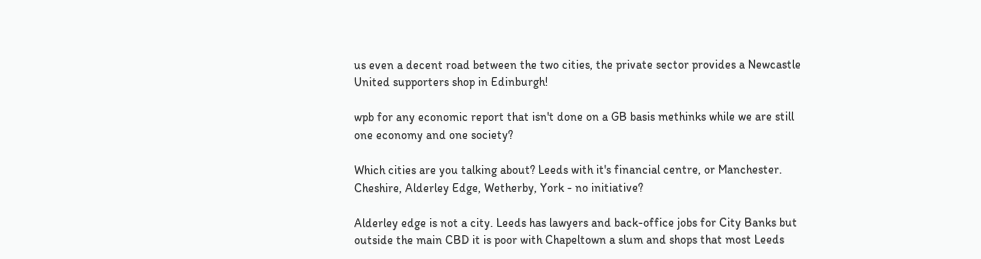us even a decent road between the two cities, the private sector provides a Newcastle United supporters shop in Edinburgh!

wpb for any economic report that isn't done on a GB basis methinks while we are still one economy and one society?

Which cities are you talking about? Leeds with it's financial centre, or Manchester.
Cheshire, Alderley Edge, Wetherby, York - no initiative?

Alderley edge is not a city. Leeds has lawyers and back-office jobs for City Banks but outside the main CBD it is poor with Chapeltown a slum and shops that most Leeds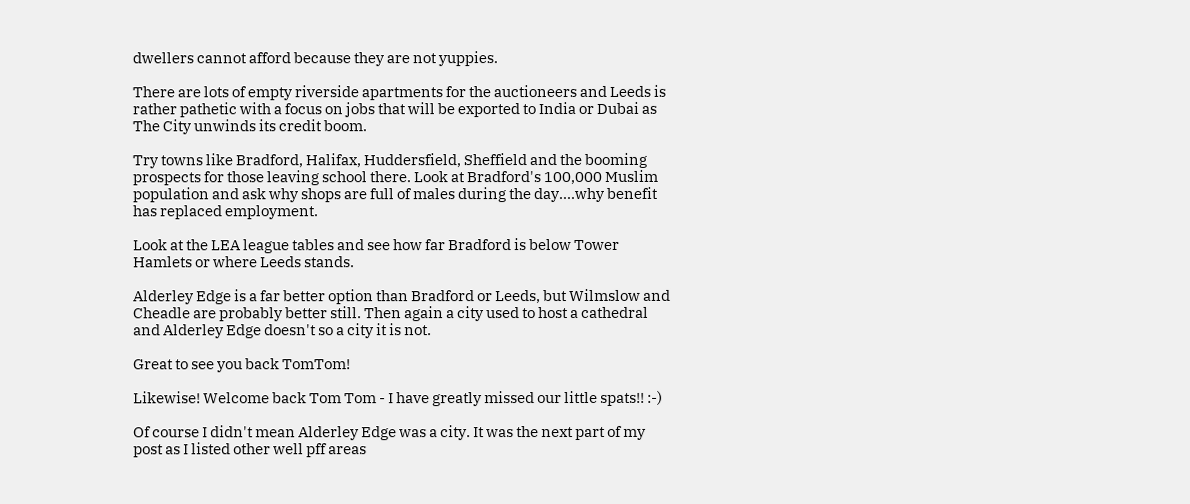dwellers cannot afford because they are not yuppies.

There are lots of empty riverside apartments for the auctioneers and Leeds is rather pathetic with a focus on jobs that will be exported to India or Dubai as The City unwinds its credit boom.

Try towns like Bradford, Halifax, Huddersfield, Sheffield and the booming prospects for those leaving school there. Look at Bradford's 100,000 Muslim population and ask why shops are full of males during the day....why benefit has replaced employment.

Look at the LEA league tables and see how far Bradford is below Tower Hamlets or where Leeds stands.

Alderley Edge is a far better option than Bradford or Leeds, but Wilmslow and Cheadle are probably better still. Then again a city used to host a cathedral and Alderley Edge doesn't so a city it is not.

Great to see you back TomTom!

Likewise! Welcome back Tom Tom - I have greatly missed our little spats!! :-)

Of course I didn't mean Alderley Edge was a city. It was the next part of my post as I listed other well pff areas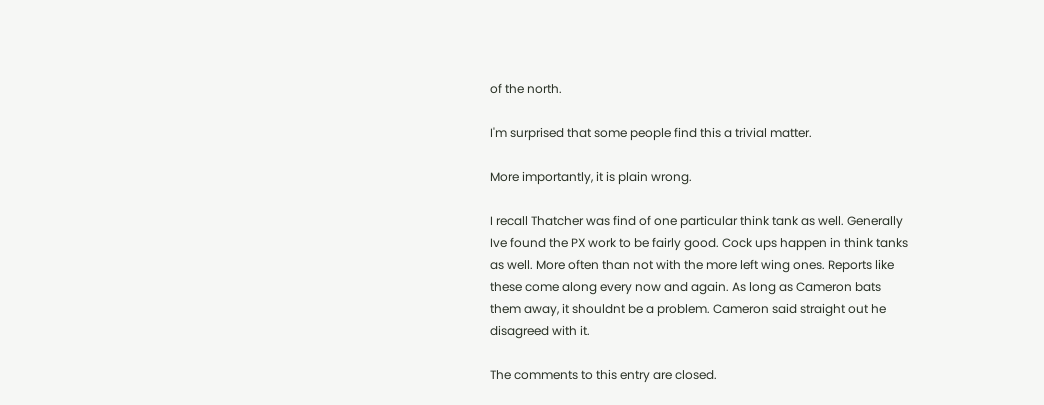of the north.

I'm surprised that some people find this a trivial matter.

More importantly, it is plain wrong.

I recall Thatcher was find of one particular think tank as well. Generally Ive found the PX work to be fairly good. Cock ups happen in think tanks as well. More often than not with the more left wing ones. Reports like these come along every now and again. As long as Cameron bats them away, it shouldnt be a problem. Cameron said straight out he disagreed with it.

The comments to this entry are closed.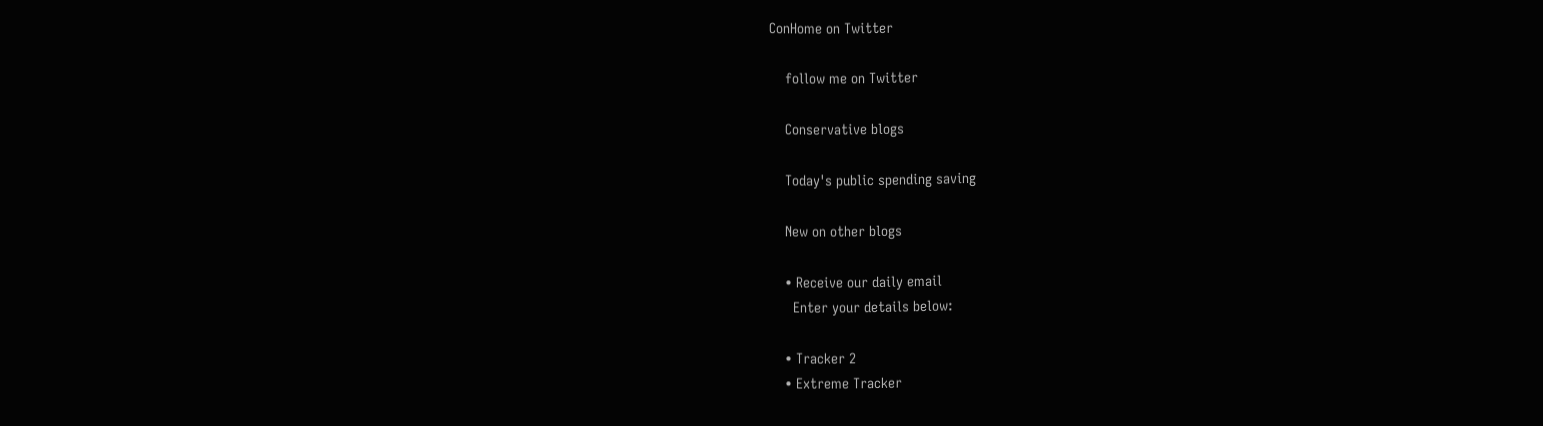ConHome on Twitter

    follow me on Twitter

    Conservative blogs

    Today's public spending saving

    New on other blogs

    • Receive our daily email
      Enter your details below:

    • Tracker 2
    • Extreme Tracker